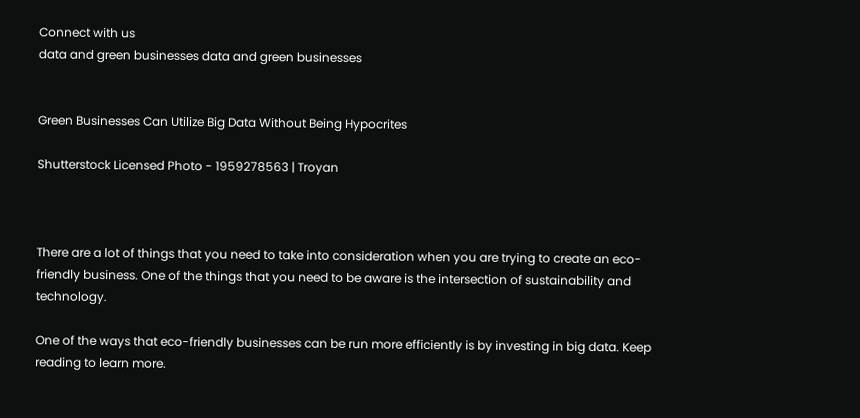Connect with us
data and green businesses data and green businesses


Green Businesses Can Utilize Big Data Without Being Hypocrites

Shutterstock Licensed Photo - 1959278563 | Troyan



There are a lot of things that you need to take into consideration when you are trying to create an eco-friendly business. One of the things that you need to be aware is the intersection of sustainability and technology.

One of the ways that eco-friendly businesses can be run more efficiently is by investing in big data. Keep reading to learn more.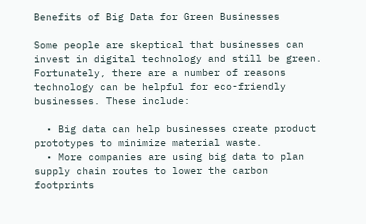Benefits of Big Data for Green Businesses

Some people are skeptical that businesses can invest in digital technology and still be green. Fortunately, there are a number of reasons technology can be helpful for eco-friendly businesses. These include:

  • Big data can help businesses create product prototypes to minimize material waste.
  • More companies are using big data to plan supply chain routes to lower the carbon footprints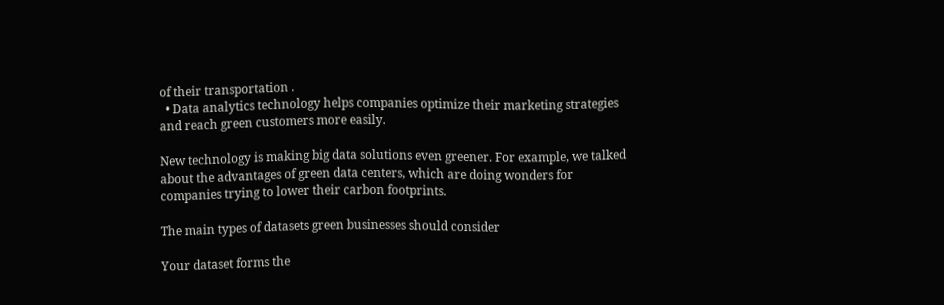of their transportation .
  • Data analytics technology helps companies optimize their marketing strategies and reach green customers more easily.

New technology is making big data solutions even greener. For example, we talked about the advantages of green data centers, which are doing wonders for companies trying to lower their carbon footprints.

The main types of datasets green businesses should consider

Your dataset forms the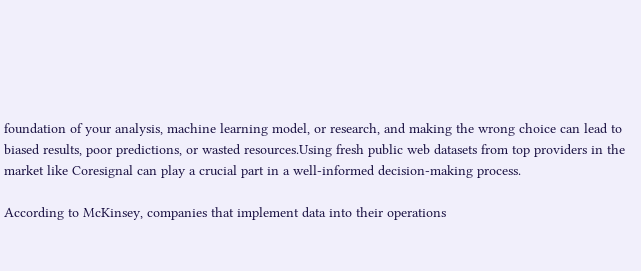foundation of your analysis, machine learning model, or research, and making the wrong choice can lead to biased results, poor predictions, or wasted resources.Using fresh public web datasets from top providers in the market like Coresignal can play a crucial part in a well-informed decision-making process.

According to McKinsey, companies that implement data into their operations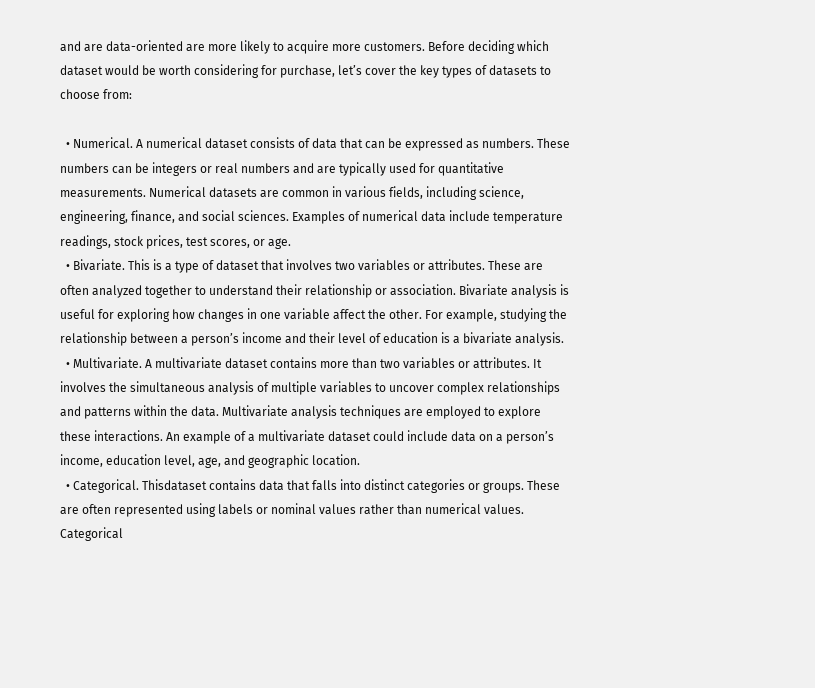and are data-oriented are more likely to acquire more customers. Before deciding which dataset would be worth considering for purchase, let’s cover the key types of datasets to choose from:

  • Numerical. A numerical dataset consists of data that can be expressed as numbers. These numbers can be integers or real numbers and are typically used for quantitative measurements. Numerical datasets are common in various fields, including science, engineering, finance, and social sciences. Examples of numerical data include temperature readings, stock prices, test scores, or age.
  • Bivariate. This is a type of dataset that involves two variables or attributes. These are often analyzed together to understand their relationship or association. Bivariate analysis is useful for exploring how changes in one variable affect the other. For example, studying the relationship between a person’s income and their level of education is a bivariate analysis.
  • Multivariate. A multivariate dataset contains more than two variables or attributes. It involves the simultaneous analysis of multiple variables to uncover complex relationships and patterns within the data. Multivariate analysis techniques are employed to explore these interactions. An example of a multivariate dataset could include data on a person’s income, education level, age, and geographic location.
  • Categorical. Thisdataset contains data that falls into distinct categories or groups. These are often represented using labels or nominal values rather than numerical values. Categorical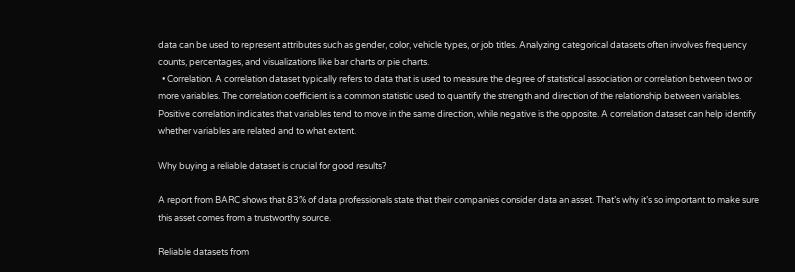data can be used to represent attributes such as gender, color, vehicle types, or job titles. Analyzing categorical datasets often involves frequency counts, percentages, and visualizations like bar charts or pie charts.
  • Correlation. A correlation dataset typically refers to data that is used to measure the degree of statistical association or correlation between two or more variables. The correlation coefficient is a common statistic used to quantify the strength and direction of the relationship between variables. Positive correlation indicates that variables tend to move in the same direction, while negative is the opposite. A correlation dataset can help identify whether variables are related and to what extent.

Why buying a reliable dataset is crucial for good results?

A report from BARC shows that 83% of data professionals state that their companies consider data an asset. That’s why it’s so important to make sure this asset comes from a trustworthy source.

Reliable datasets from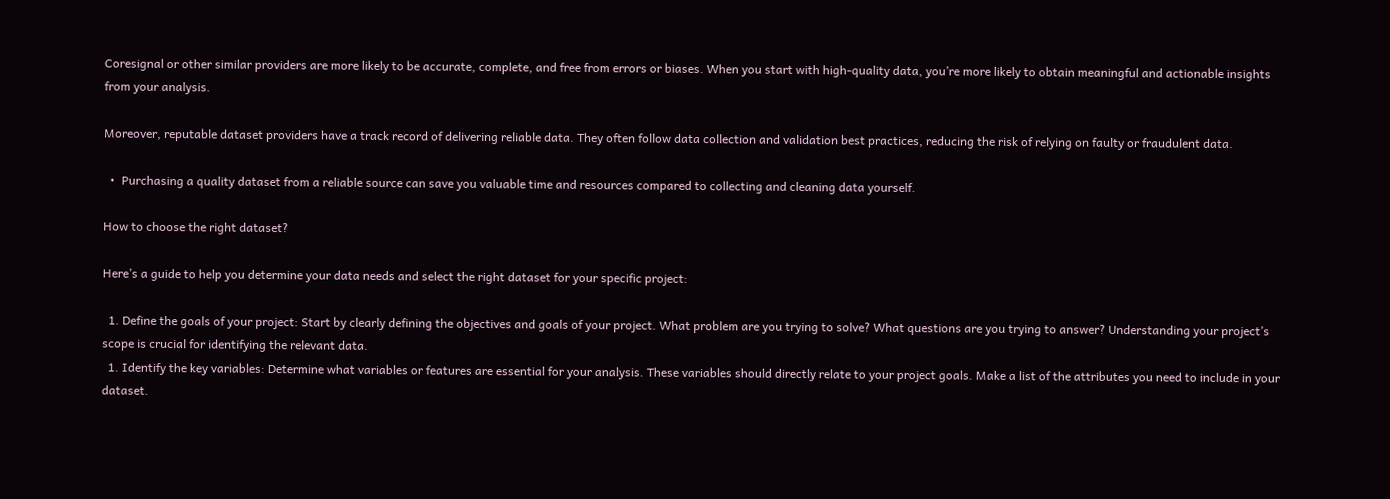Coresignal or other similar providers are more likely to be accurate, complete, and free from errors or biases. When you start with high-quality data, you’re more likely to obtain meaningful and actionable insights from your analysis.

Moreover, reputable dataset providers have a track record of delivering reliable data. They often follow data collection and validation best practices, reducing the risk of relying on faulty or fraudulent data.

  •  Purchasing a quality dataset from a reliable source can save you valuable time and resources compared to collecting and cleaning data yourself.

How to choose the right dataset?

Here’s a guide to help you determine your data needs and select the right dataset for your specific project:

  1. Define the goals of your project: Start by clearly defining the objectives and goals of your project. What problem are you trying to solve? What questions are you trying to answer? Understanding your project’s scope is crucial for identifying the relevant data.
  1. Identify the key variables: Determine what variables or features are essential for your analysis. These variables should directly relate to your project goals. Make a list of the attributes you need to include in your dataset.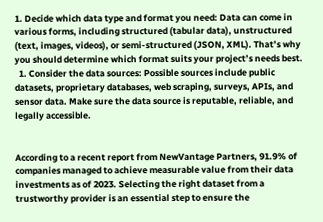1. Decide which data type and format you need: Data can come in various forms, including structured (tabular data), unstructured (text, images, videos), or semi-structured (JSON, XML). That’s why you should determine which format suits your project’s needs best.
  1. Consider the data sources: Possible sources include public datasets, proprietary databases, web scraping, surveys, APIs, and sensor data. Make sure the data source is reputable, reliable, and legally accessible.


According to a recent report from NewVantage Partners, 91.9% of companies managed to achieve measurable value from their data investments as of 2023. Selecting the right dataset from a trustworthy provider is an essential step to ensure the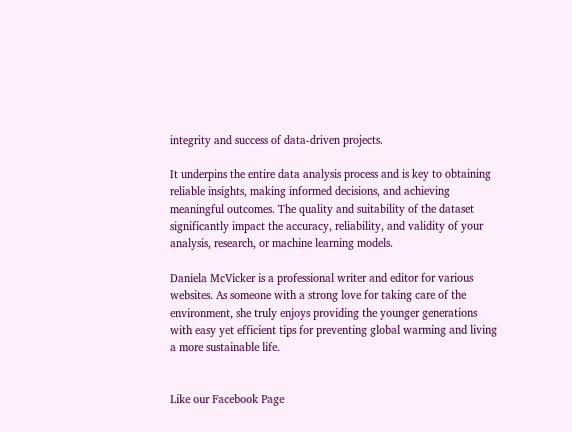integrity and success of data-driven projects.

It underpins the entire data analysis process and is key to obtaining reliable insights, making informed decisions, and achieving meaningful outcomes. The quality and suitability of the dataset significantly impact the accuracy, reliability, and validity of your analysis, research, or machine learning models.

Daniela McVicker is a professional writer and editor for various websites. As someone with a strong love for taking care of the environment, she truly enjoys providing the younger generations with easy yet efficient tips for preventing global warming and living a more sustainable life.


Like our Facebook Page